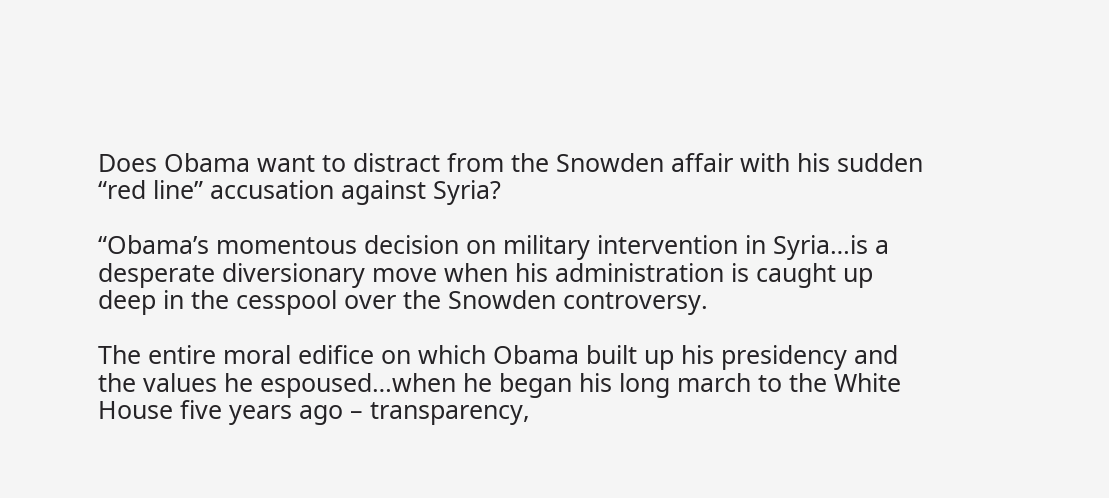Does Obama want to distract from the Snowden affair with his sudden “red line” accusation against Syria?

“Obama’s momentous decision on military intervention in Syria…is a desperate diversionary move when his administration is caught up deep in the cesspool over the Snowden controversy.

The entire moral edifice on which Obama built up his presidency and the values he espoused…when he began his long march to the White House five years ago – transparency,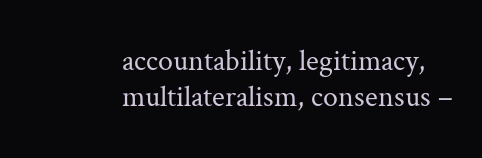accountability, legitimacy, multilateralism, consensus –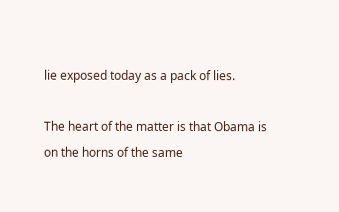lie exposed today as a pack of lies.

The heart of the matter is that Obama is on the horns of the same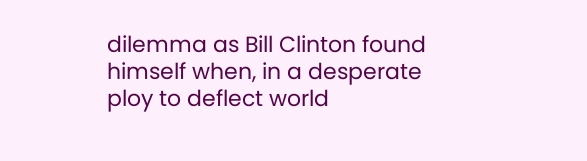dilemma as Bill Clinton found himself when, in a desperate ploy to deflect world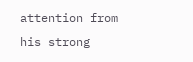attention from his strong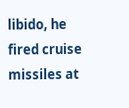libido, he fired cruise missiles at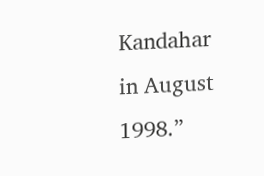Kandahar in August 1998.”